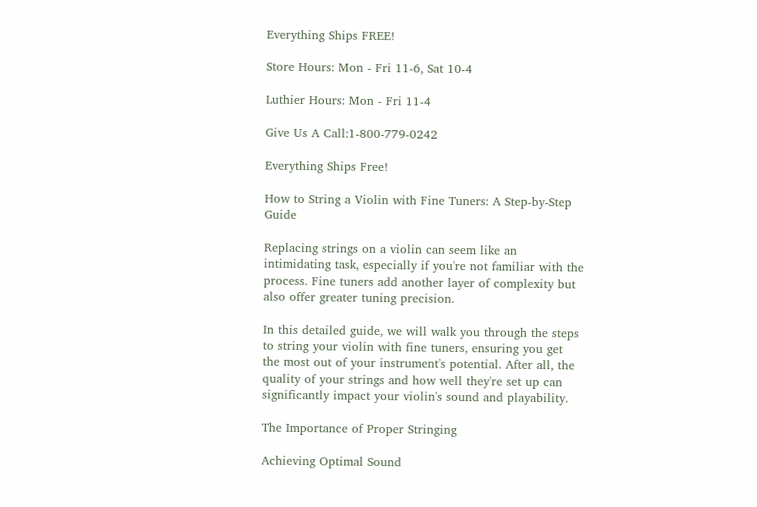Everything Ships FREE!

Store Hours: Mon - Fri 11-6, Sat 10-4

Luthier Hours: Mon - Fri 11-4

Give Us A Call:1-800-779-0242

Everything Ships Free!

How to String a Violin with Fine Tuners: A Step-by-Step Guide

Replacing strings on a violin can seem like an intimidating task, especially if you're not familiar with the process. Fine tuners add another layer of complexity but also offer greater tuning precision.

In this detailed guide, we will walk you through the steps to string your violin with fine tuners, ensuring you get the most out of your instrument's potential. After all, the quality of your strings and how well they're set up can significantly impact your violin's sound and playability.

The Importance of Proper Stringing

Achieving Optimal Sound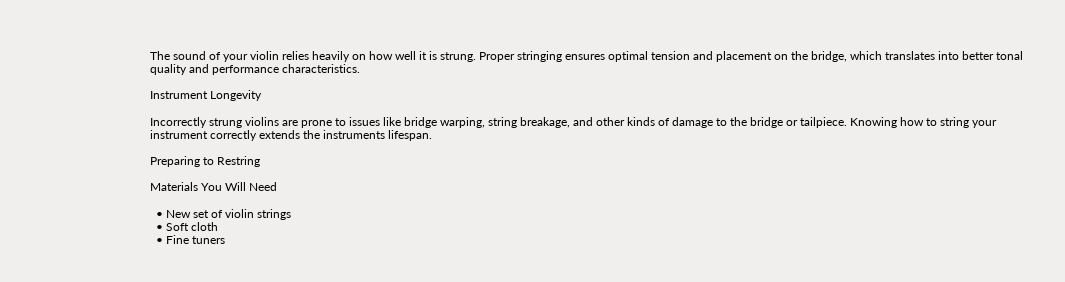The sound of your violin relies heavily on how well it is strung. Proper stringing ensures optimal tension and placement on the bridge, which translates into better tonal quality and performance characteristics.

Instrument Longevity

Incorrectly strung violins are prone to issues like bridge warping, string breakage, and other kinds of damage to the bridge or tailpiece. Knowing how to string your instrument correctly extends the instruments lifespan.

Preparing to Restring

Materials You Will Need

  • New set of violin strings
  • Soft cloth
  • Fine tuners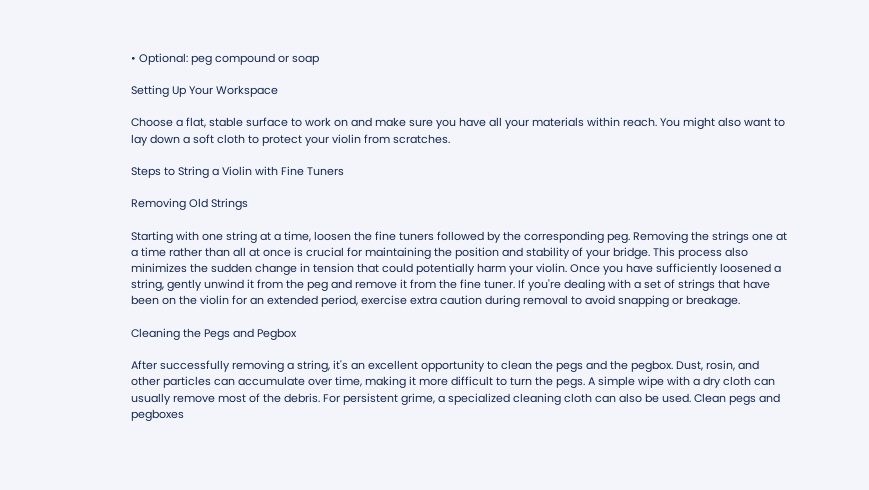• Optional: peg compound or soap

Setting Up Your Workspace

Choose a flat, stable surface to work on and make sure you have all your materials within reach. You might also want to lay down a soft cloth to protect your violin from scratches.

Steps to String a Violin with Fine Tuners

Removing Old Strings

Starting with one string at a time, loosen the fine tuners followed by the corresponding peg. Removing the strings one at a time rather than all at once is crucial for maintaining the position and stability of your bridge. This process also minimizes the sudden change in tension that could potentially harm your violin. Once you have sufficiently loosened a string, gently unwind it from the peg and remove it from the fine tuner. If you're dealing with a set of strings that have been on the violin for an extended period, exercise extra caution during removal to avoid snapping or breakage.

Cleaning the Pegs and Pegbox

After successfully removing a string, it's an excellent opportunity to clean the pegs and the pegbox. Dust, rosin, and other particles can accumulate over time, making it more difficult to turn the pegs. A simple wipe with a dry cloth can usually remove most of the debris. For persistent grime, a specialized cleaning cloth can also be used. Clean pegs and pegboxes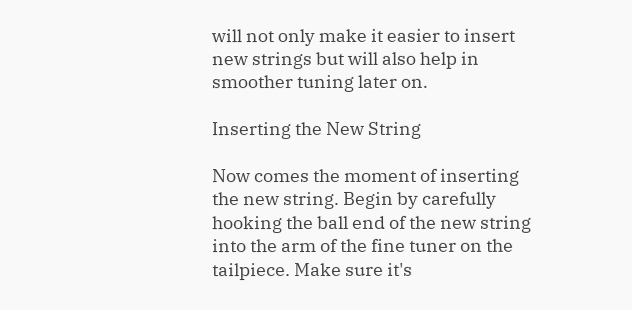will not only make it easier to insert new strings but will also help in smoother tuning later on.

Inserting the New String

Now comes the moment of inserting the new string. Begin by carefully hooking the ball end of the new string into the arm of the fine tuner on the tailpiece. Make sure it's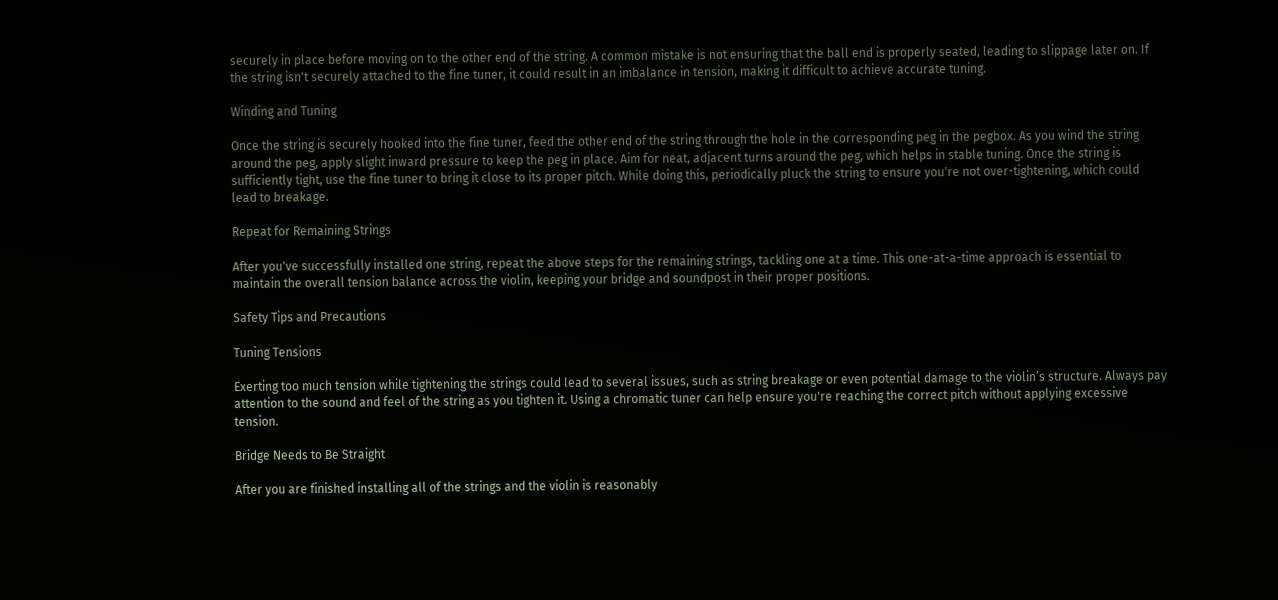securely in place before moving on to the other end of the string. A common mistake is not ensuring that the ball end is properly seated, leading to slippage later on. If the string isn't securely attached to the fine tuner, it could result in an imbalance in tension, making it difficult to achieve accurate tuning.

Winding and Tuning

Once the string is securely hooked into the fine tuner, feed the other end of the string through the hole in the corresponding peg in the pegbox. As you wind the string around the peg, apply slight inward pressure to keep the peg in place. Aim for neat, adjacent turns around the peg, which helps in stable tuning. Once the string is sufficiently tight, use the fine tuner to bring it close to its proper pitch. While doing this, periodically pluck the string to ensure you're not over-tightening, which could lead to breakage.

Repeat for Remaining Strings

After you've successfully installed one string, repeat the above steps for the remaining strings, tackling one at a time. This one-at-a-time approach is essential to maintain the overall tension balance across the violin, keeping your bridge and soundpost in their proper positions.

Safety Tips and Precautions

Tuning Tensions

Exerting too much tension while tightening the strings could lead to several issues, such as string breakage or even potential damage to the violin’s structure. Always pay attention to the sound and feel of the string as you tighten it. Using a chromatic tuner can help ensure you're reaching the correct pitch without applying excessive tension.

Bridge Needs to Be Straight

After you are finished installing all of the strings and the violin is reasonably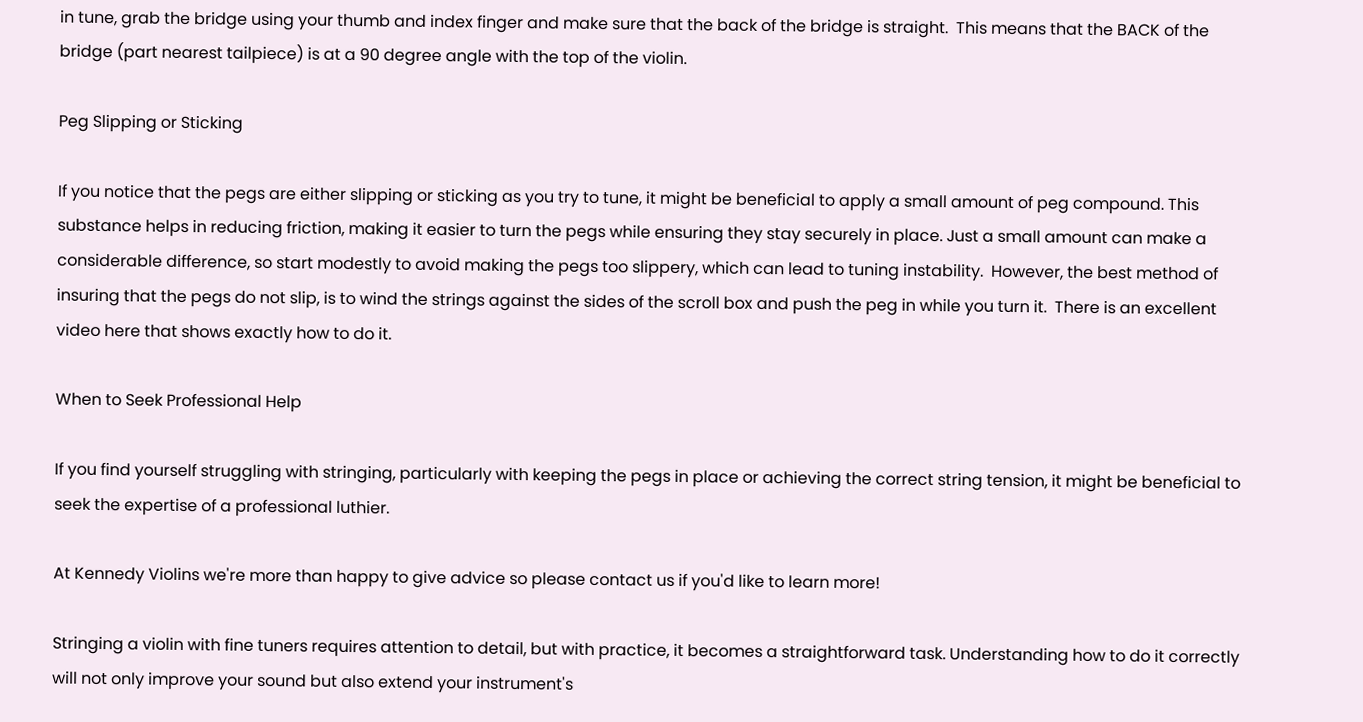in tune, grab the bridge using your thumb and index finger and make sure that the back of the bridge is straight.  This means that the BACK of the bridge (part nearest tailpiece) is at a 90 degree angle with the top of the violin.

Peg Slipping or Sticking

If you notice that the pegs are either slipping or sticking as you try to tune, it might be beneficial to apply a small amount of peg compound. This substance helps in reducing friction, making it easier to turn the pegs while ensuring they stay securely in place. Just a small amount can make a considerable difference, so start modestly to avoid making the pegs too slippery, which can lead to tuning instability.  However, the best method of insuring that the pegs do not slip, is to wind the strings against the sides of the scroll box and push the peg in while you turn it.  There is an excellent video here that shows exactly how to do it.

When to Seek Professional Help

If you find yourself struggling with stringing, particularly with keeping the pegs in place or achieving the correct string tension, it might be beneficial to seek the expertise of a professional luthier.

At Kennedy Violins we're more than happy to give advice so please contact us if you'd like to learn more!

Stringing a violin with fine tuners requires attention to detail, but with practice, it becomes a straightforward task. Understanding how to do it correctly will not only improve your sound but also extend your instrument's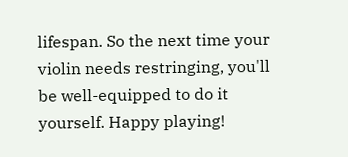lifespan. So the next time your violin needs restringing, you'll be well-equipped to do it yourself. Happy playing!